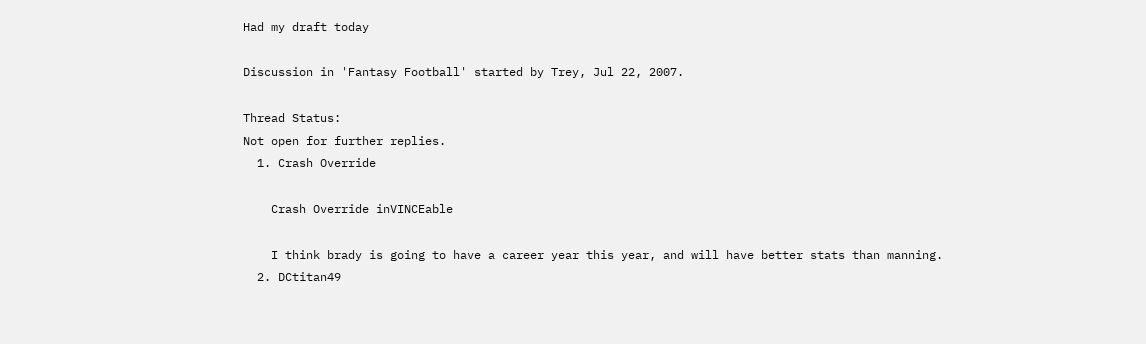Had my draft today

Discussion in 'Fantasy Football' started by Trey, Jul 22, 2007.

Thread Status:
Not open for further replies.
  1. Crash Override

    Crash Override inVINCEable

    I think brady is going to have a career year this year, and will have better stats than manning.
  2. DCtitan49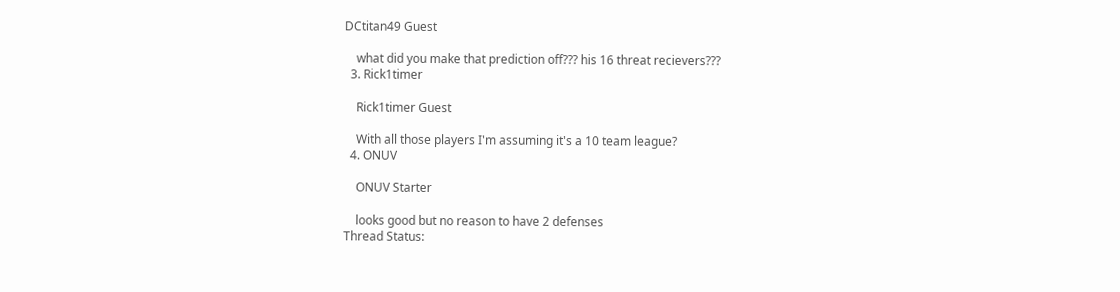DCtitan49 Guest

    what did you make that prediction off??? his 16 threat recievers???
  3. Rick1timer

    Rick1timer Guest

    With all those players I'm assuming it's a 10 team league?
  4. ONUV

    ONUV Starter

    looks good but no reason to have 2 defenses
Thread Status: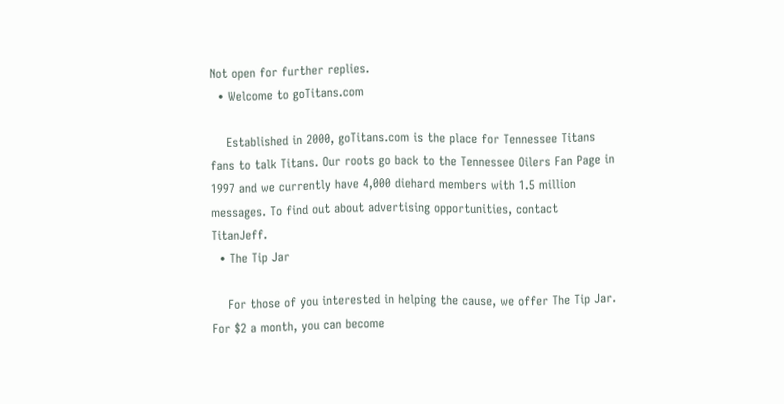Not open for further replies.
  • Welcome to goTitans.com

    Established in 2000, goTitans.com is the place for Tennessee Titans fans to talk Titans. Our roots go back to the Tennessee Oilers Fan Page in 1997 and we currently have 4,000 diehard members with 1.5 million messages. To find out about advertising opportunities, contact TitanJeff.
  • The Tip Jar

    For those of you interested in helping the cause, we offer The Tip Jar. For $2 a month, you can become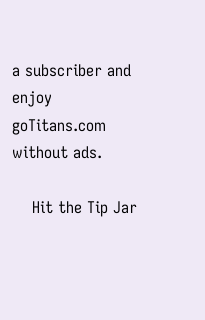a subscriber and enjoy goTitans.com without ads.

    Hit the Tip Jar